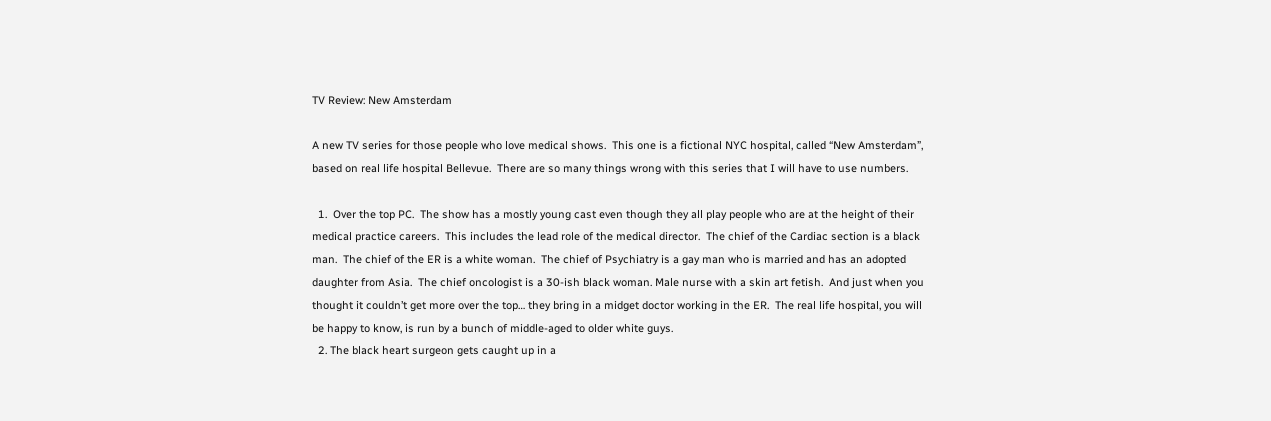TV Review: New Amsterdam

A new TV series for those people who love medical shows.  This one is a fictional NYC hospital, called “New Amsterdam”, based on real life hospital Bellevue.  There are so many things wrong with this series that I will have to use numbers.

  1.  Over the top PC.  The show has a mostly young cast even though they all play people who are at the height of their medical practice careers.  This includes the lead role of the medical director.  The chief of the Cardiac section is a black man.  The chief of the ER is a white woman.  The chief of Psychiatry is a gay man who is married and has an adopted daughter from Asia.  The chief oncologist is a 30-ish black woman. Male nurse with a skin art fetish.  And just when you thought it couldn’t get more over the top… they bring in a midget doctor working in the ER.  The real life hospital, you will be happy to know, is run by a bunch of middle-aged to older white guys.
  2. The black heart surgeon gets caught up in a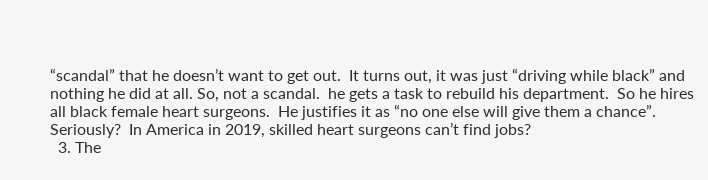“scandal” that he doesn’t want to get out.  It turns out, it was just “driving while black” and nothing he did at all. So, not a scandal.  he gets a task to rebuild his department.  So he hires all black female heart surgeons.  He justifies it as “no one else will give them a chance”.  Seriously?  In America in 2019, skilled heart surgeons can’t find jobs?
  3. The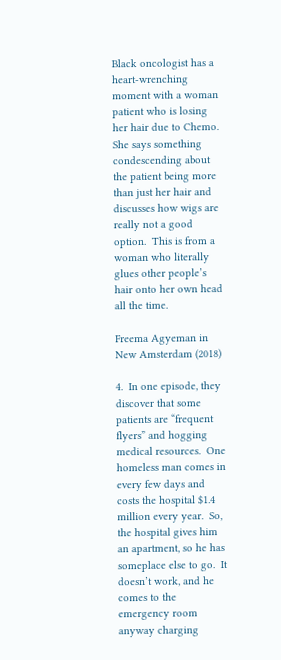Black oncologist has a heart-wrenching moment with a woman patient who is losing her hair due to Chemo.  She says something condescending about the patient being more than just her hair and discusses how wigs are really not a good option.  This is from a woman who literally glues other people’s hair onto her own head all the time.

Freema Agyeman in New Amsterdam (2018)

4.  In one episode, they discover that some patients are “frequent flyers” and hogging medical resources.  One homeless man comes in every few days and costs the hospital $1.4 million every year.  So, the hospital gives him an apartment, so he has someplace else to go.  It doesn’t work, and he comes to the emergency room anyway charging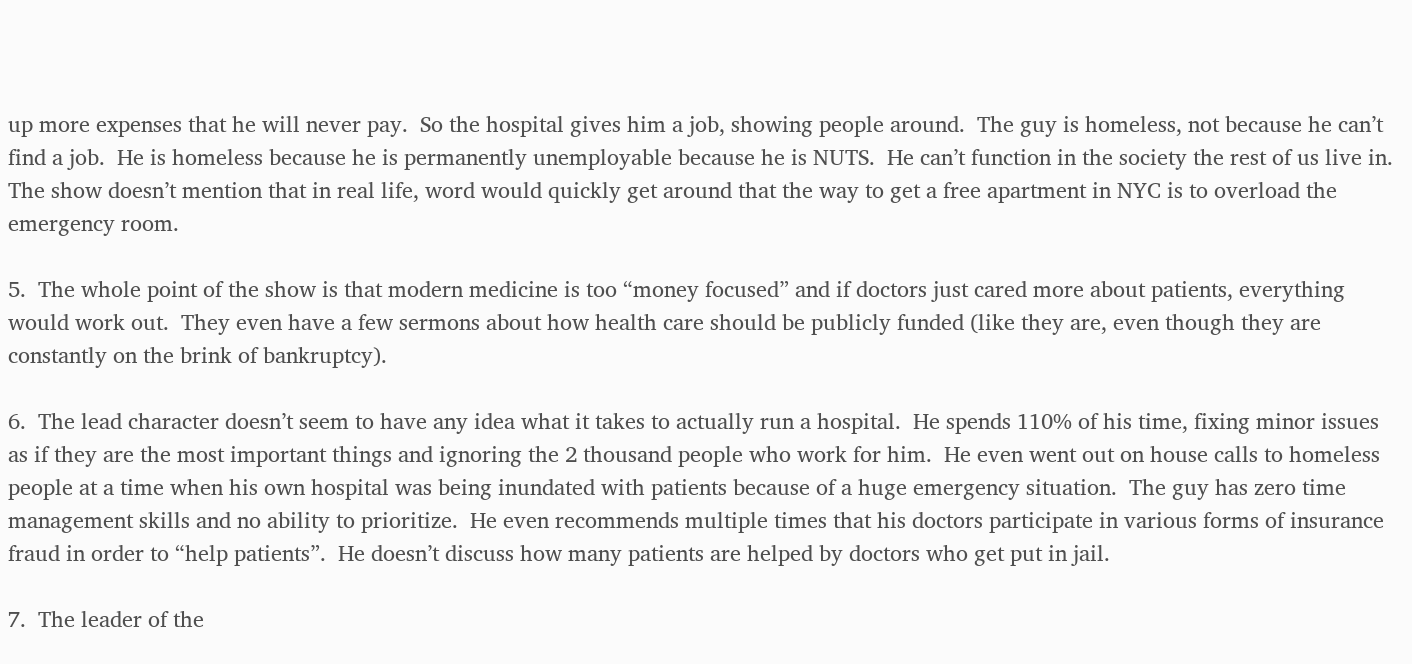up more expenses that he will never pay.  So the hospital gives him a job, showing people around.  The guy is homeless, not because he can’t find a job.  He is homeless because he is permanently unemployable because he is NUTS.  He can’t function in the society the rest of us live in.  The show doesn’t mention that in real life, word would quickly get around that the way to get a free apartment in NYC is to overload the emergency room.

5.  The whole point of the show is that modern medicine is too “money focused” and if doctors just cared more about patients, everything would work out.  They even have a few sermons about how health care should be publicly funded (like they are, even though they are constantly on the brink of bankruptcy).

6.  The lead character doesn’t seem to have any idea what it takes to actually run a hospital.  He spends 110% of his time, fixing minor issues as if they are the most important things and ignoring the 2 thousand people who work for him.  He even went out on house calls to homeless people at a time when his own hospital was being inundated with patients because of a huge emergency situation.  The guy has zero time management skills and no ability to prioritize.  He even recommends multiple times that his doctors participate in various forms of insurance fraud in order to “help patients”.  He doesn’t discuss how many patients are helped by doctors who get put in jail.

7.  The leader of the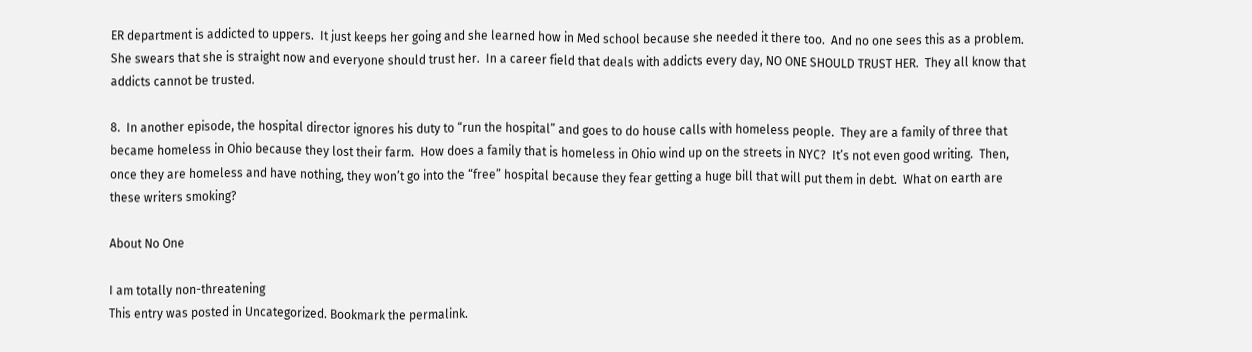ER department is addicted to uppers.  It just keeps her going and she learned how in Med school because she needed it there too.  And no one sees this as a problem.  She swears that she is straight now and everyone should trust her.  In a career field that deals with addicts every day, NO ONE SHOULD TRUST HER.  They all know that addicts cannot be trusted.

8.  In another episode, the hospital director ignores his duty to “run the hospital” and goes to do house calls with homeless people.  They are a family of three that became homeless in Ohio because they lost their farm.  How does a family that is homeless in Ohio wind up on the streets in NYC?  It’s not even good writing.  Then, once they are homeless and have nothing, they won’t go into the “free” hospital because they fear getting a huge bill that will put them in debt.  What on earth are these writers smoking?

About No One

I am totally non-threatening
This entry was posted in Uncategorized. Bookmark the permalink.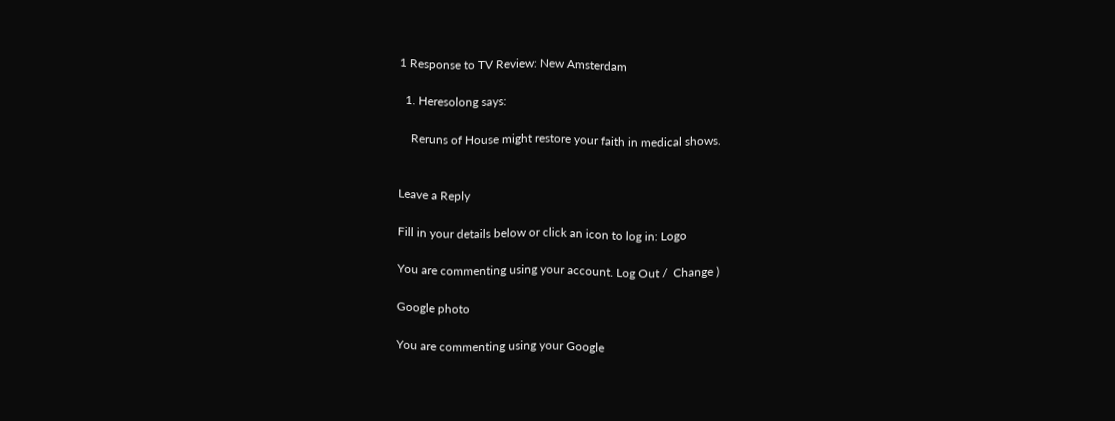1 Response to TV Review: New Amsterdam

  1. Heresolong says:

    Reruns of House might restore your faith in medical shows.


Leave a Reply

Fill in your details below or click an icon to log in: Logo

You are commenting using your account. Log Out /  Change )

Google photo

You are commenting using your Google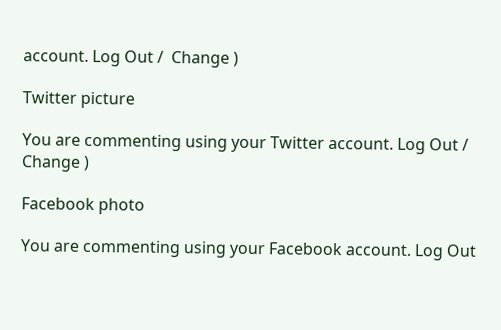account. Log Out /  Change )

Twitter picture

You are commenting using your Twitter account. Log Out /  Change )

Facebook photo

You are commenting using your Facebook account. Log Out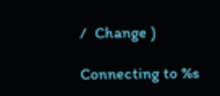/  Change )

Connecting to %s